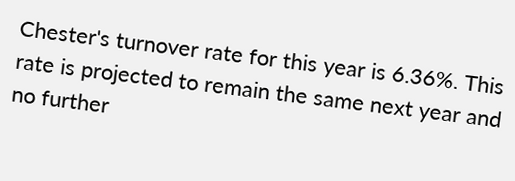Chester's turnover rate for this year is 6.36%. This rate is projected to remain the same next year and no further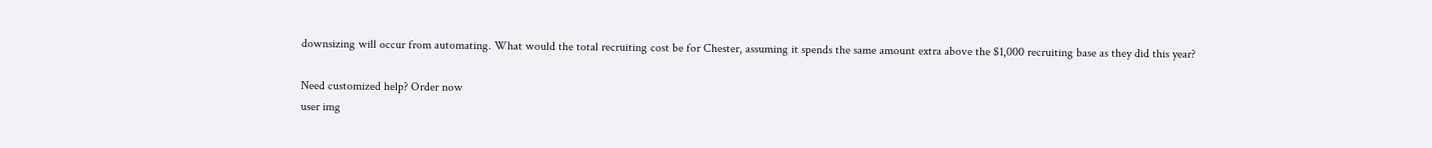downsizing will occur from automating. What would the total recruiting cost be for Chester, assuming it spends the same amount extra above the $1,000 recruiting base as they did this year?

Need customized help? Order now
user img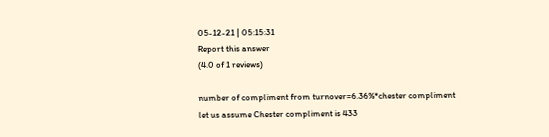05-12-21 | 05:15:31
Report this answer
(4.0 of 1 reviews)

number of compliment from turnover=6.36%*chester compliment
let us assume Chester compliment is 433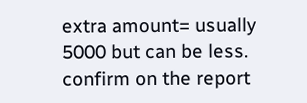extra amount= usually 5000 but can be less. confirm on the report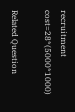recruitment cost=28*(5000*1000)

Related Question